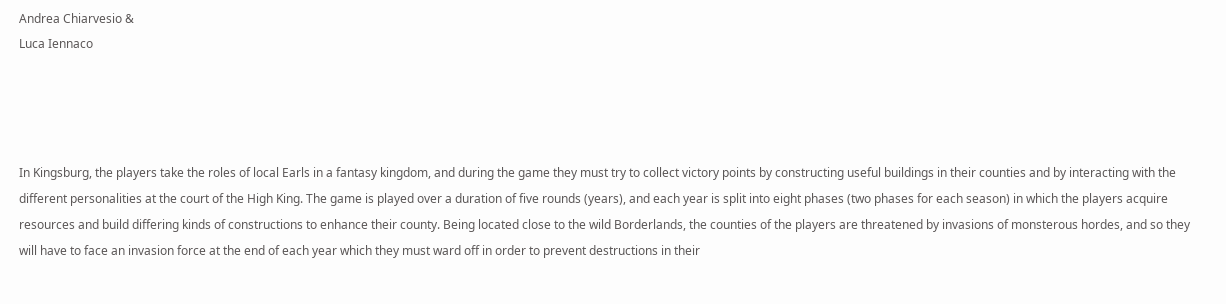Andrea Chiarvesio &
Luca Iennaco




In Kingsburg, the players take the roles of local Earls in a fantasy kingdom, and during the game they must try to collect victory points by constructing useful buildings in their counties and by interacting with the different personalities at the court of the High King. The game is played over a duration of five rounds (years), and each year is split into eight phases (two phases for each season) in which the players acquire resources and build differing kinds of constructions to enhance their county. Being located close to the wild Borderlands, the counties of the players are threatened by invasions of monsterous hordes, and so they will have to face an invasion force at the end of each year which they must ward off in order to prevent destructions in their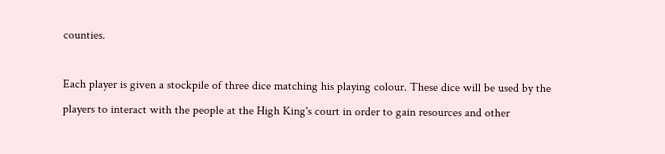counties.

Each player is given a stockpile of three dice matching his playing colour. These dice will be used by the players to interact with the people at the High King's court in order to gain resources and other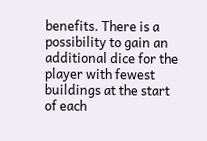benefits. There is a possibility to gain an additional dice for the player with fewest buildings at the start of each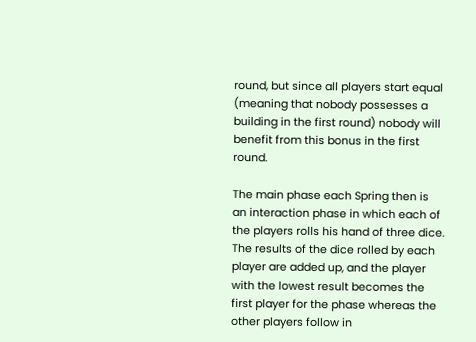round, but since all players start equal (meaning that nobody possesses a building in the first round) nobody will benefit from this bonus in the first round.

The main phase each Spring then is an interaction phase in which each of the players rolls his hand of three dice. The results of the dice rolled by each player are added up, and the player with the lowest result becomes the first player for the phase whereas the other players follow in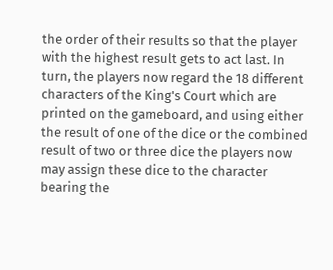the order of their results so that the player with the highest result gets to act last. In turn, the players now regard the 18 different characters of the King's Court which are printed on the gameboard, and using either the result of one of the dice or the combined result of two or three dice the players now may assign these dice to the character bearing the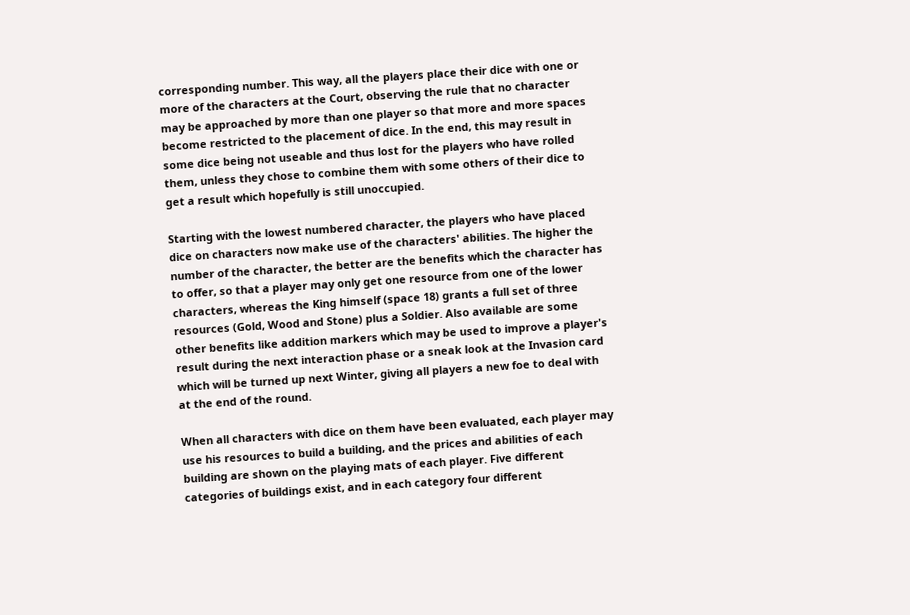corresponding number. This way, all the players place their dice with one or more of the characters at the Court, observing the rule that no character may be approached by more than one player so that more and more spaces become restricted to the placement of dice. In the end, this may result in some dice being not useable and thus lost for the players who have rolled them, unless they chose to combine them with some others of their dice to get a result which hopefully is still unoccupied.

Starting with the lowest numbered character, the players who have placed dice on characters now make use of the characters' abilities. The higher the number of the character, the better are the benefits which the character has to offer, so that a player may only get one resource from one of the lower characters, whereas the King himself (space 18) grants a full set of three resources (Gold, Wood and Stone) plus a Soldier. Also available are some other benefits like addition markers which may be used to improve a player's result during the next interaction phase or a sneak look at the Invasion card which will be turned up next Winter, giving all players a new foe to deal with at the end of the round.

When all characters with dice on them have been evaluated, each player may use his resources to build a building, and the prices and abilities of each building are shown on the playing mats of each player. Five different categories of buildings exist, and in each category four different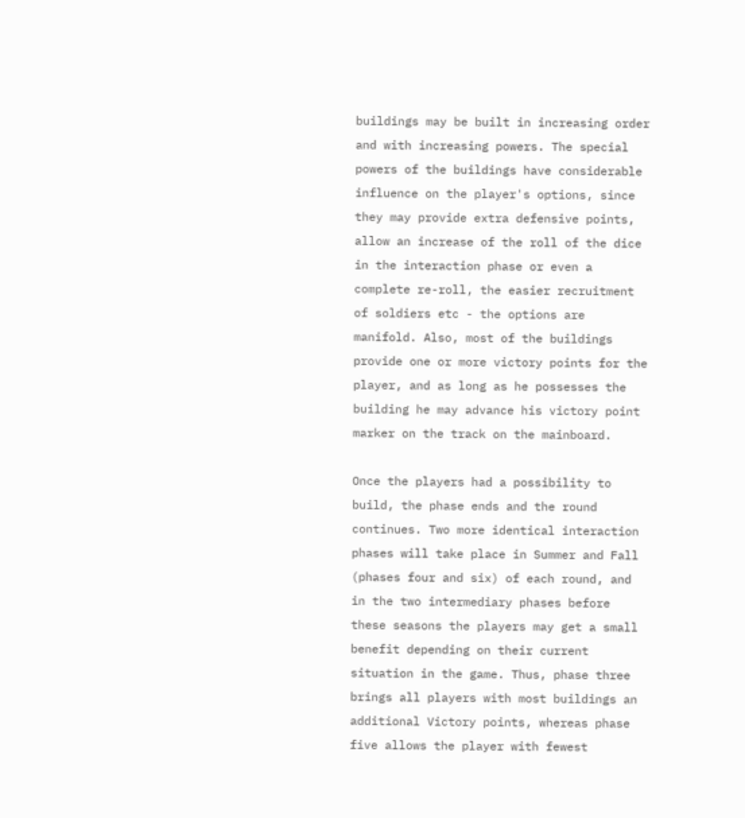buildings may be built in increasing order and with increasing powers. The special powers of the buildings have considerable influence on the player's options, since they may provide extra defensive points, allow an increase of the roll of the dice in the interaction phase or even a complete re-roll, the easier recruitment of soldiers etc - the options are manifold. Also, most of the buildings provide one or more victory points for the player, and as long as he possesses the building he may advance his victory point marker on the track on the mainboard.

Once the players had a possibility to build, the phase ends and the round continues. Two more identical interaction phases will take place in Summer and Fall (phases four and six) of each round, and in the two intermediary phases before these seasons the players may get a small benefit depending on their current situation in the game. Thus, phase three brings all players with most buildings an additional Victory points, whereas phase five allows the player with fewest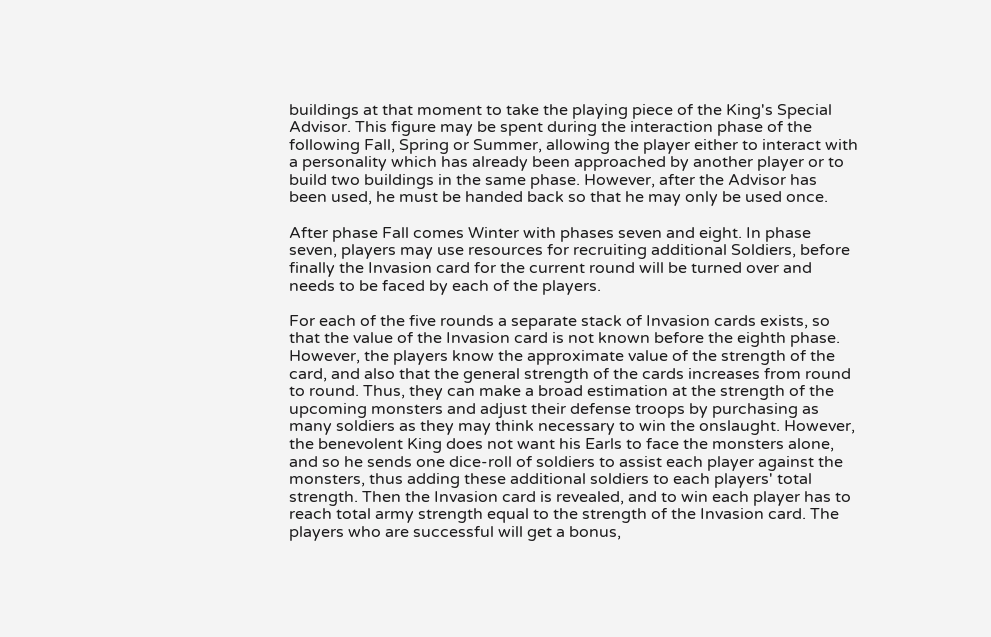buildings at that moment to take the playing piece of the King's Special Advisor. This figure may be spent during the interaction phase of the following Fall, Spring or Summer, allowing the player either to interact with a personality which has already been approached by another player or to build two buildings in the same phase. However, after the Advisor has been used, he must be handed back so that he may only be used once.

After phase Fall comes Winter with phases seven and eight. In phase seven, players may use resources for recruiting additional Soldiers, before finally the Invasion card for the current round will be turned over and needs to be faced by each of the players.

For each of the five rounds a separate stack of Invasion cards exists, so that the value of the Invasion card is not known before the eighth phase. However, the players know the approximate value of the strength of the card, and also that the general strength of the cards increases from round to round. Thus, they can make a broad estimation at the strength of the upcoming monsters and adjust their defense troops by purchasing as many soldiers as they may think necessary to win the onslaught. However, the benevolent King does not want his Earls to face the monsters alone, and so he sends one dice-roll of soldiers to assist each player against the monsters, thus adding these additional soldiers to each players' total strength. Then the Invasion card is revealed, and to win each player has to reach total army strength equal to the strength of the Invasion card. The players who are successful will get a bonus,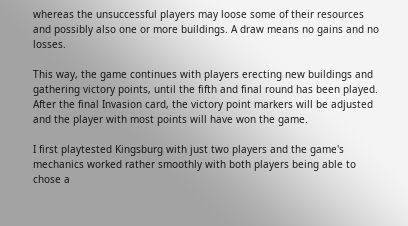whereas the unsuccessful players may loose some of their resources and possibly also one or more buildings. A draw means no gains and no losses.

This way, the game continues with players erecting new buildings and gathering victory points, until the fifth and final round has been played. After the final Invasion card, the victory point markers will be adjusted and the player with most points will have won the game.

I first playtested Kingsburg with just two players and the game's mechanics worked rather smoothly with both players being able to chose a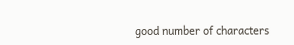good number of characters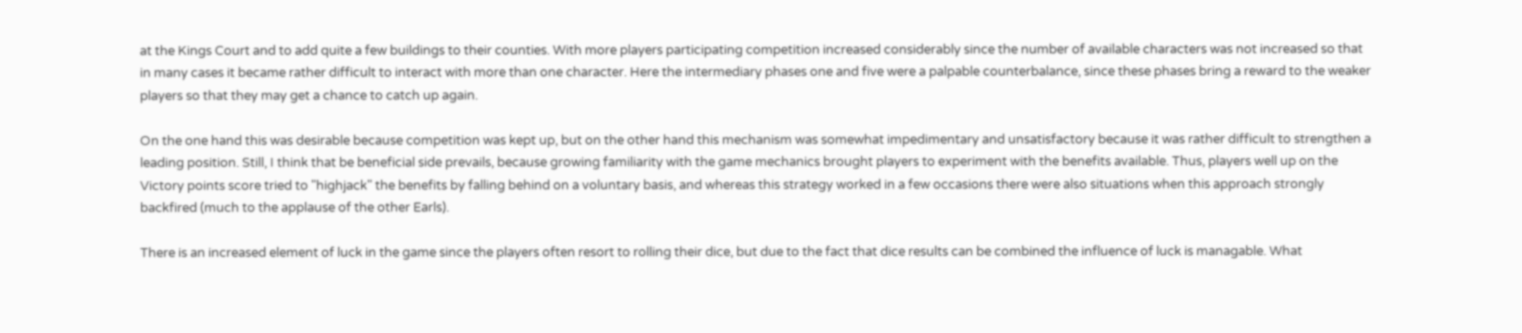at the Kings Court and to add quite a few buildings to their counties. With more players participating competition increased considerably since the number of available characters was not increased so that in many cases it became rather difficult to interact with more than one character. Here the intermediary phases one and five were a palpable counterbalance, since these phases bring a reward to the weaker players so that they may get a chance to catch up again.

On the one hand this was desirable because competition was kept up, but on the other hand this mechanism was somewhat impedimentary and unsatisfactory because it was rather difficult to strengthen a leading position. Still, I think that be beneficial side prevails, because growing familiarity with the game mechanics brought players to experiment with the benefits available. Thus, players well up on the Victory points score tried to "highjack" the benefits by falling behind on a voluntary basis, and whereas this strategy worked in a few occasions there were also situations when this approach strongly backfired (much to the applause of the other Earls).

There is an increased element of luck in the game since the players often resort to rolling their dice, but due to the fact that dice results can be combined the influence of luck is managable. What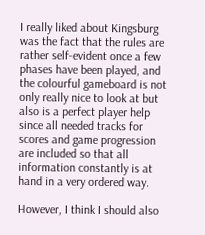I really liked about Kingsburg was the fact that the rules are rather self-evident once a few phases have been played, and the colourful gameboard is not only really nice to look at but also is a perfect player help since all needed tracks for scores and game progression are included so that all information constantly is at hand in a very ordered way.

However, I think I should also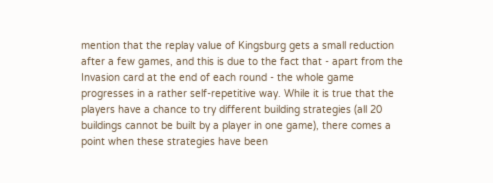mention that the replay value of Kingsburg gets a small reduction after a few games, and this is due to the fact that - apart from the Invasion card at the end of each round - the whole game progresses in a rather self-repetitive way. While it is true that the players have a chance to try different building strategies (all 20 buildings cannot be built by a player in one game), there comes a point when these strategies have been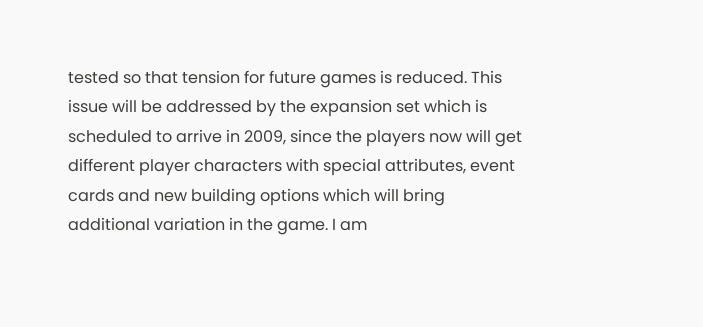tested so that tension for future games is reduced. This issue will be addressed by the expansion set which is scheduled to arrive in 2009, since the players now will get different player characters with special attributes, event cards and new building options which will bring additional variation in the game. I am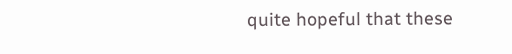quite hopeful that these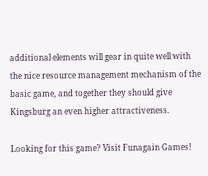additional elements will gear in quite well with the nice resource management mechanism of the basic game, and together they should give Kingsburg an even higher attractiveness.

Looking for this game? Visit Funagain Games!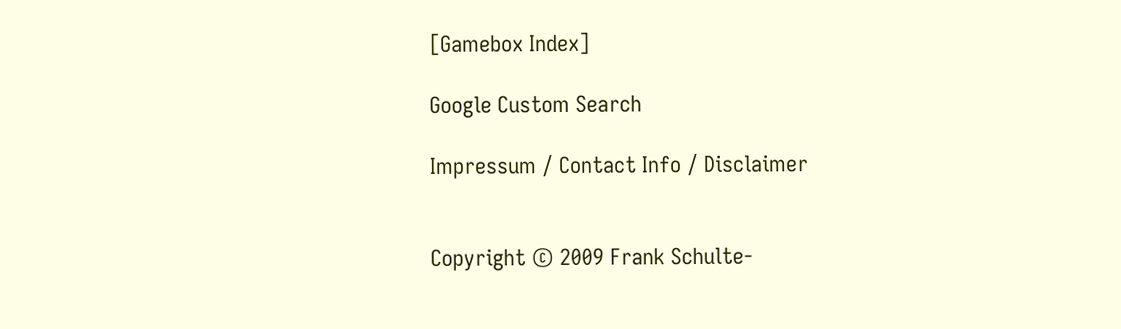[Gamebox Index]

Google Custom Search

Impressum / Contact Info / Disclaimer


Copyright © 2009 Frank Schulte-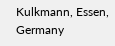Kulkmann, Essen, Germany